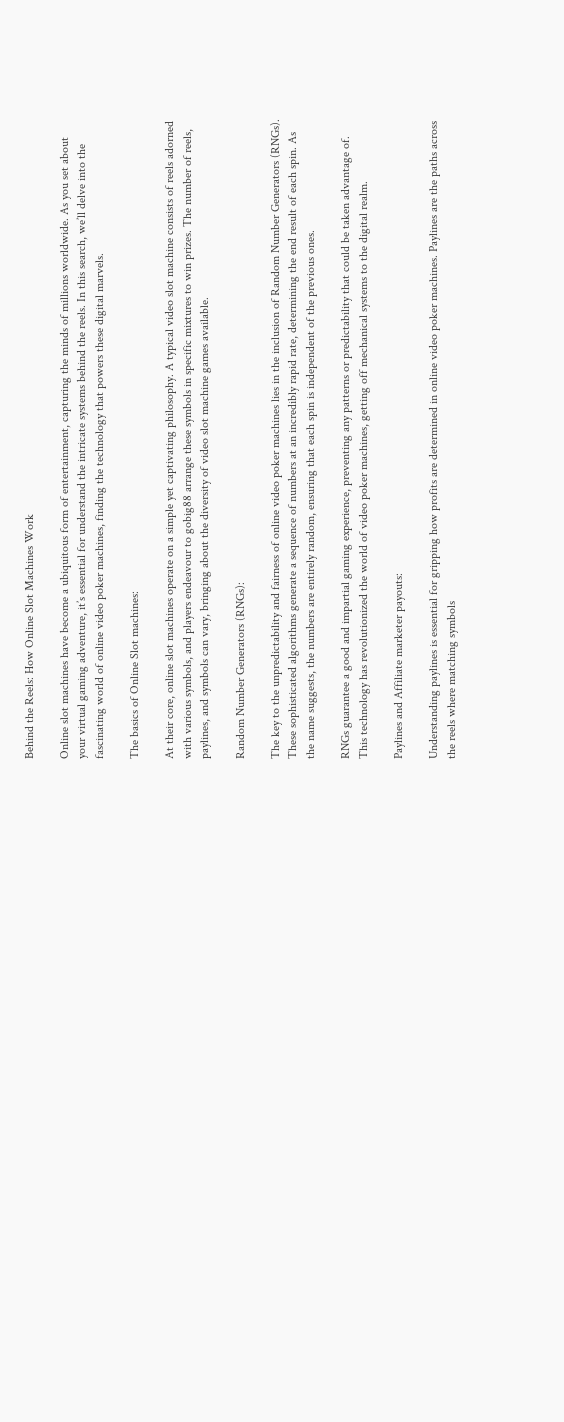Behind the Reels: How Online Slot Machines Work

Online slot machines have become a ubiquitous form of entertainment, capturing the minds of millions worldwide. As you set about your virtual gaming adventure, it’s essential for understand the intricate systems behind the reels. In this search, we’ll delve into the fascinating world of online video poker machines, finding the technology that powers these digital marvels.

The basics of Online Slot machines:

At their core, online slot machines operate on a simple yet captivating philosophy. A typical video slot machine consists of reels adorned with various symbols, and players endeavour to gobig88 arrange these symbols in specific mixtures to win prizes. The number of reels, paylines, and symbols can vary, bringing about the diversity of video slot machine games available.

Random Number Generators (RNGs):

The key to the unpredictability and fairness of online video poker machines lies in the inclusion of Random Number Generators (RNGs). These sophisticated algorithms generate a sequence of numbers at an incredibly rapid rate, determining the end result of each spin. As the name suggests, the numbers are entirely random, ensuring that each spin is independent of the previous ones.

RNGs guarantee a good and impartial gaming experience, preventing any patterns or predictability that could be taken advantage of. This technology has revolutionized the world of video poker machines, getting off mechanical systems to the digital realm.

Paylines and Affiliate marketer payouts:

Understanding paylines is essential for gripping how profits are determined in online video poker machines. Paylines are the paths across the reels where matching symbols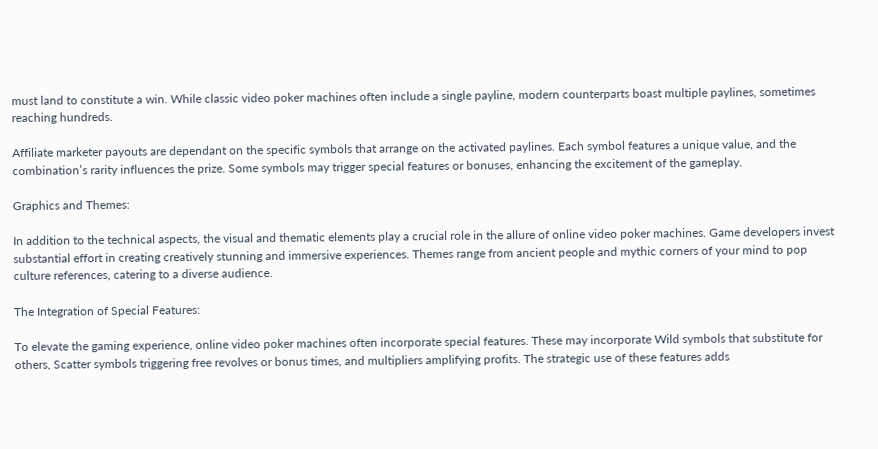must land to constitute a win. While classic video poker machines often include a single payline, modern counterparts boast multiple paylines, sometimes reaching hundreds.

Affiliate marketer payouts are dependant on the specific symbols that arrange on the activated paylines. Each symbol features a unique value, and the combination’s rarity influences the prize. Some symbols may trigger special features or bonuses, enhancing the excitement of the gameplay.

Graphics and Themes:

In addition to the technical aspects, the visual and thematic elements play a crucial role in the allure of online video poker machines. Game developers invest substantial effort in creating creatively stunning and immersive experiences. Themes range from ancient people and mythic corners of your mind to pop culture references, catering to a diverse audience.

The Integration of Special Features:

To elevate the gaming experience, online video poker machines often incorporate special features. These may incorporate Wild symbols that substitute for others, Scatter symbols triggering free revolves or bonus times, and multipliers amplifying profits. The strategic use of these features adds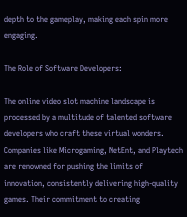depth to the gameplay, making each spin more engaging.

The Role of Software Developers:

The online video slot machine landscape is processed by a multitude of talented software developers who craft these virtual wonders. Companies like Microgaming, NetEnt, and Playtech are renowned for pushing the limits of innovation, consistently delivering high-quality games. Their commitment to creating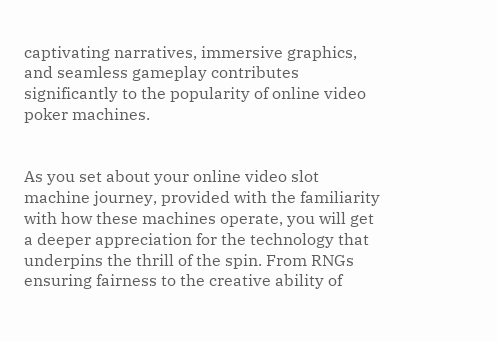captivating narratives, immersive graphics, and seamless gameplay contributes significantly to the popularity of online video poker machines.


As you set about your online video slot machine journey, provided with the familiarity with how these machines operate, you will get a deeper appreciation for the technology that underpins the thrill of the spin. From RNGs ensuring fairness to the creative ability of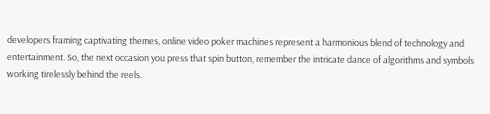developers framing captivating themes, online video poker machines represent a harmonious blend of technology and entertainment. So, the next occasion you press that spin button, remember the intricate dance of algorithms and symbols working tirelessly behind the reels.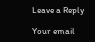Leave a Reply

Your email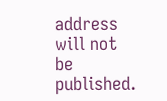address will not be published.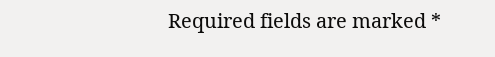Required fields are marked *